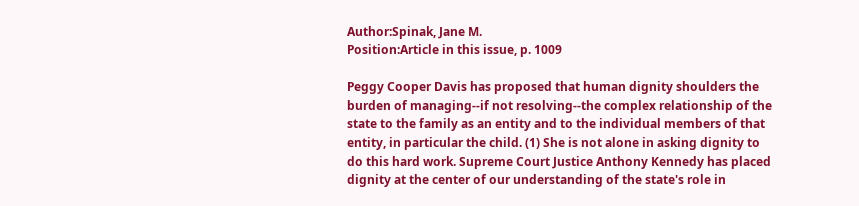Author:Spinak, Jane M.
Position:Article in this issue, p. 1009

Peggy Cooper Davis has proposed that human dignity shoulders the burden of managing--if not resolving--the complex relationship of the state to the family as an entity and to the individual members of that entity, in particular the child. (1) She is not alone in asking dignity to do this hard work. Supreme Court Justice Anthony Kennedy has placed dignity at the center of our understanding of the state's role in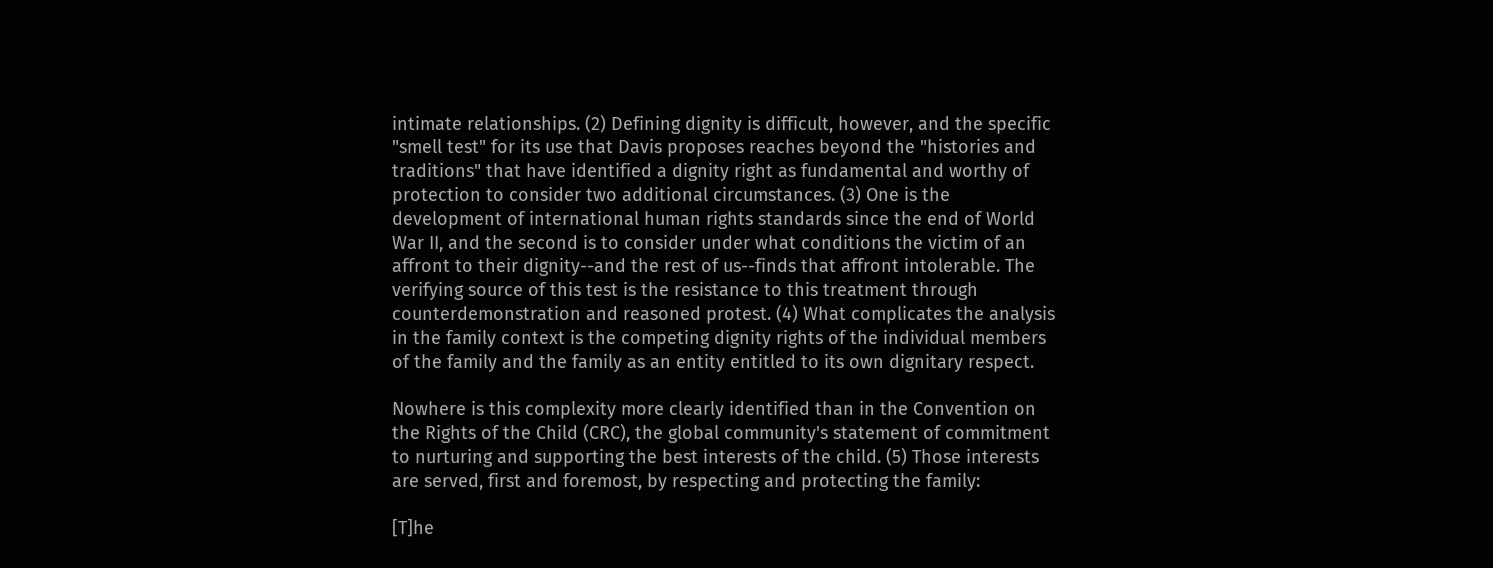intimate relationships. (2) Defining dignity is difficult, however, and the specific "smell test" for its use that Davis proposes reaches beyond the "histories and traditions" that have identified a dignity right as fundamental and worthy of protection to consider two additional circumstances. (3) One is the development of international human rights standards since the end of World War II, and the second is to consider under what conditions the victim of an affront to their dignity--and the rest of us--finds that affront intolerable. The verifying source of this test is the resistance to this treatment through counterdemonstration and reasoned protest. (4) What complicates the analysis in the family context is the competing dignity rights of the individual members of the family and the family as an entity entitled to its own dignitary respect.

Nowhere is this complexity more clearly identified than in the Convention on the Rights of the Child (CRC), the global community's statement of commitment to nurturing and supporting the best interests of the child. (5) Those interests are served, first and foremost, by respecting and protecting the family:

[T]he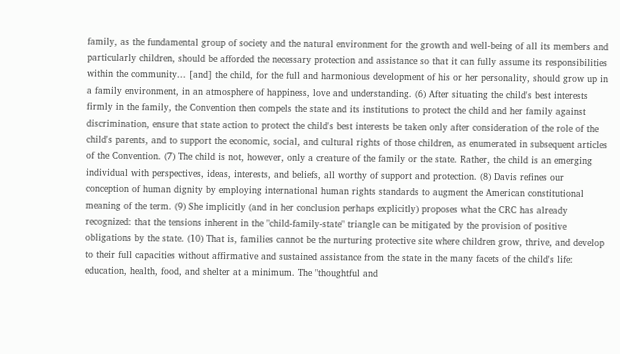family, as the fundamental group of society and the natural environment for the growth and well-being of all its members and particularly children, should be afforded the necessary protection and assistance so that it can fully assume its responsibilities within the community... [and] the child, for the full and harmonious development of his or her personality, should grow up in a family environment, in an atmosphere of happiness, love and understanding. (6) After situating the child's best interests firmly in the family, the Convention then compels the state and its institutions to protect the child and her family against discrimination, ensure that state action to protect the child's best interests be taken only after consideration of the role of the child's parents, and to support the economic, social, and cultural rights of those children, as enumerated in subsequent articles of the Convention. (7) The child is not, however, only a creature of the family or the state. Rather, the child is an emerging individual with perspectives, ideas, interests, and beliefs, all worthy of support and protection. (8) Davis refines our conception of human dignity by employing international human rights standards to augment the American constitutional meaning of the term. (9) She implicitly (and in her conclusion perhaps explicitly) proposes what the CRC has already recognized: that the tensions inherent in the "child-family-state" triangle can be mitigated by the provision of positive obligations by the state. (10) That is, families cannot be the nurturing protective site where children grow, thrive, and develop to their full capacities without affirmative and sustained assistance from the state in the many facets of the child's life: education, health, food, and shelter at a minimum. The "thoughtful and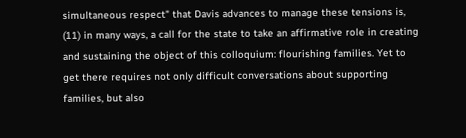simultaneous respect" that Davis advances to manage these tensions is, (11) in many ways, a call for the state to take an affirmative role in creating and sustaining the object of this colloquium: flourishing families. Yet to get there requires not only difficult conversations about supporting families, but also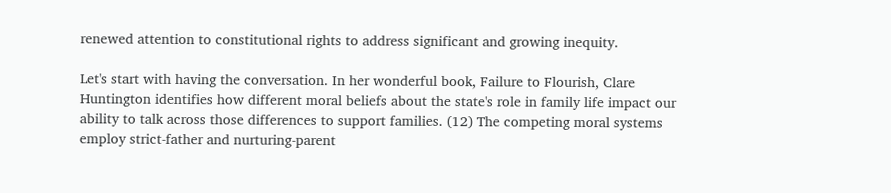renewed attention to constitutional rights to address significant and growing inequity.

Let's start with having the conversation. In her wonderful book, Failure to Flourish, Clare Huntington identifies how different moral beliefs about the state's role in family life impact our ability to talk across those differences to support families. (12) The competing moral systems employ strict-father and nurturing-parent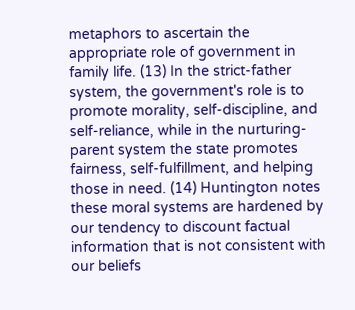metaphors to ascertain the appropriate role of government in family life. (13) In the strict-father system, the government's role is to promote morality, self-discipline, and self-reliance, while in the nurturing-parent system the state promotes fairness, self-fulfillment, and helping those in need. (14) Huntington notes these moral systems are hardened by our tendency to discount factual information that is not consistent with our beliefs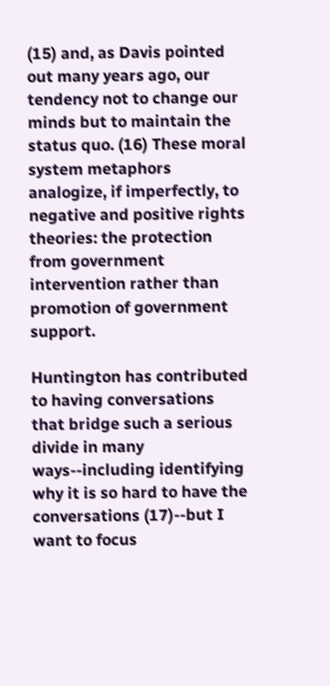(15) and, as Davis pointed out many years ago, our tendency not to change our minds but to maintain the status quo. (16) These moral system metaphors analogize, if imperfectly, to negative and positive rights theories: the protection from government intervention rather than promotion of government support.

Huntington has contributed to having conversations that bridge such a serious divide in many ways--including identifying why it is so hard to have the conversations (17)--but I want to focus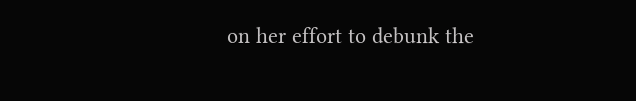on her effort to debunk the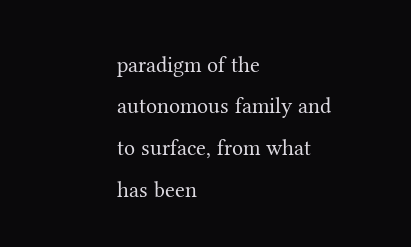paradigm of the autonomous family and to surface, from what has been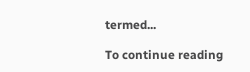termed...

To continue reading